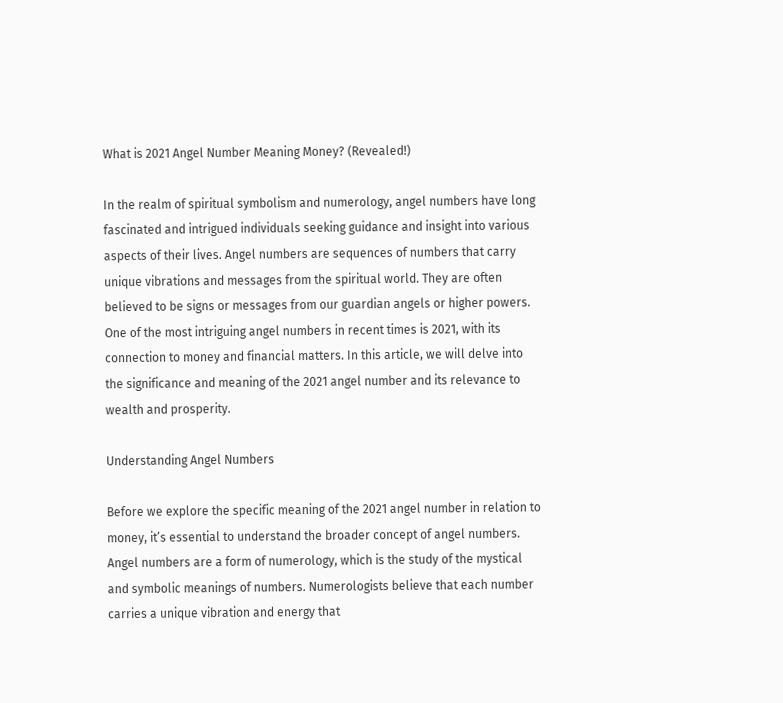What is 2021 Angel Number Meaning Money? (Revealed!)

In the realm of spiritual symbolism and numerology, angel numbers have long fascinated and intrigued individuals seeking guidance and insight into various aspects of their lives. Angel numbers are sequences of numbers that carry unique vibrations and messages from the spiritual world. They are often believed to be signs or messages from our guardian angels or higher powers. One of the most intriguing angel numbers in recent times is 2021, with its connection to money and financial matters. In this article, we will delve into the significance and meaning of the 2021 angel number and its relevance to wealth and prosperity.

Understanding Angel Numbers

Before we explore the specific meaning of the 2021 angel number in relation to money, it’s essential to understand the broader concept of angel numbers. Angel numbers are a form of numerology, which is the study of the mystical and symbolic meanings of numbers. Numerologists believe that each number carries a unique vibration and energy that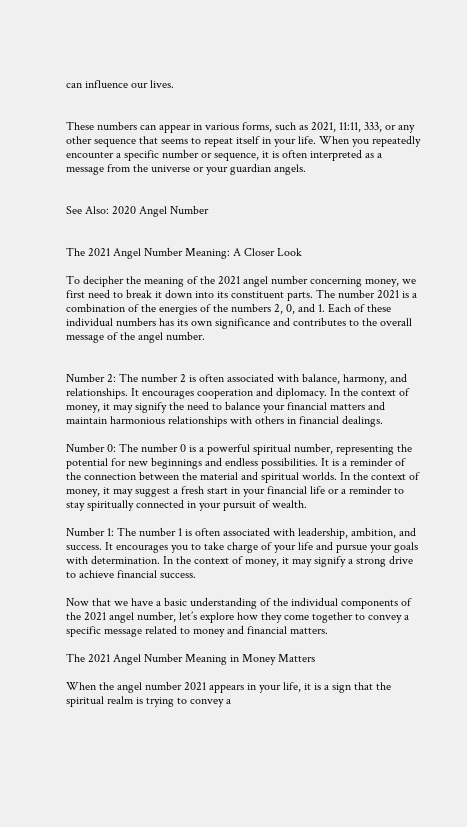can influence our lives.


These numbers can appear in various forms, such as 2021, 11:11, 333, or any other sequence that seems to repeat itself in your life. When you repeatedly encounter a specific number or sequence, it is often interpreted as a message from the universe or your guardian angels.


See Also: 2020 Angel Number


The 2021 Angel Number Meaning: A Closer Look

To decipher the meaning of the 2021 angel number concerning money, we first need to break it down into its constituent parts. The number 2021 is a combination of the energies of the numbers 2, 0, and 1. Each of these individual numbers has its own significance and contributes to the overall message of the angel number.


Number 2: The number 2 is often associated with balance, harmony, and relationships. It encourages cooperation and diplomacy. In the context of money, it may signify the need to balance your financial matters and maintain harmonious relationships with others in financial dealings.

Number 0: The number 0 is a powerful spiritual number, representing the potential for new beginnings and endless possibilities. It is a reminder of the connection between the material and spiritual worlds. In the context of money, it may suggest a fresh start in your financial life or a reminder to stay spiritually connected in your pursuit of wealth.

Number 1: The number 1 is often associated with leadership, ambition, and success. It encourages you to take charge of your life and pursue your goals with determination. In the context of money, it may signify a strong drive to achieve financial success.

Now that we have a basic understanding of the individual components of the 2021 angel number, let’s explore how they come together to convey a specific message related to money and financial matters.

The 2021 Angel Number Meaning in Money Matters

When the angel number 2021 appears in your life, it is a sign that the spiritual realm is trying to convey a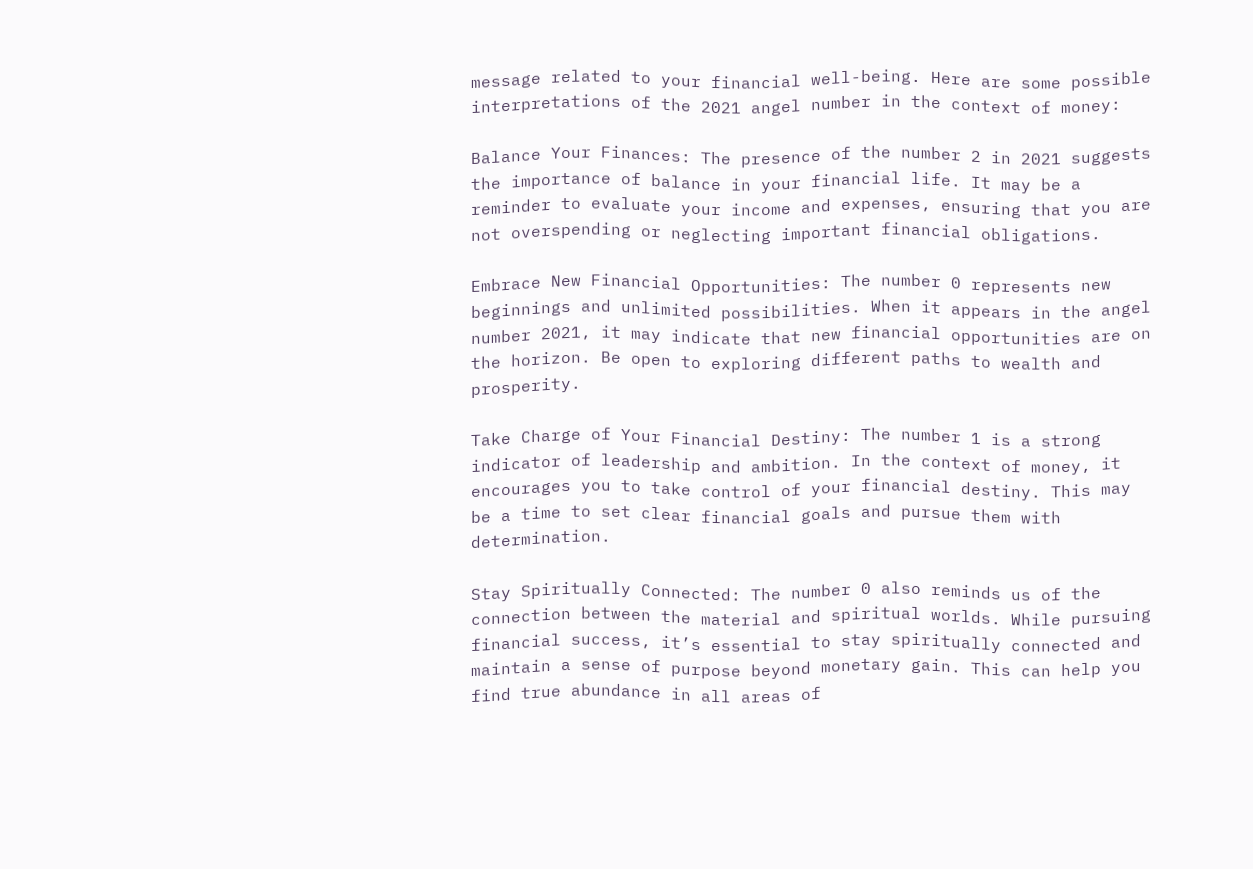message related to your financial well-being. Here are some possible interpretations of the 2021 angel number in the context of money:

Balance Your Finances: The presence of the number 2 in 2021 suggests the importance of balance in your financial life. It may be a reminder to evaluate your income and expenses, ensuring that you are not overspending or neglecting important financial obligations.

Embrace New Financial Opportunities: The number 0 represents new beginnings and unlimited possibilities. When it appears in the angel number 2021, it may indicate that new financial opportunities are on the horizon. Be open to exploring different paths to wealth and prosperity.

Take Charge of Your Financial Destiny: The number 1 is a strong indicator of leadership and ambition. In the context of money, it encourages you to take control of your financial destiny. This may be a time to set clear financial goals and pursue them with determination.

Stay Spiritually Connected: The number 0 also reminds us of the connection between the material and spiritual worlds. While pursuing financial success, it’s essential to stay spiritually connected and maintain a sense of purpose beyond monetary gain. This can help you find true abundance in all areas of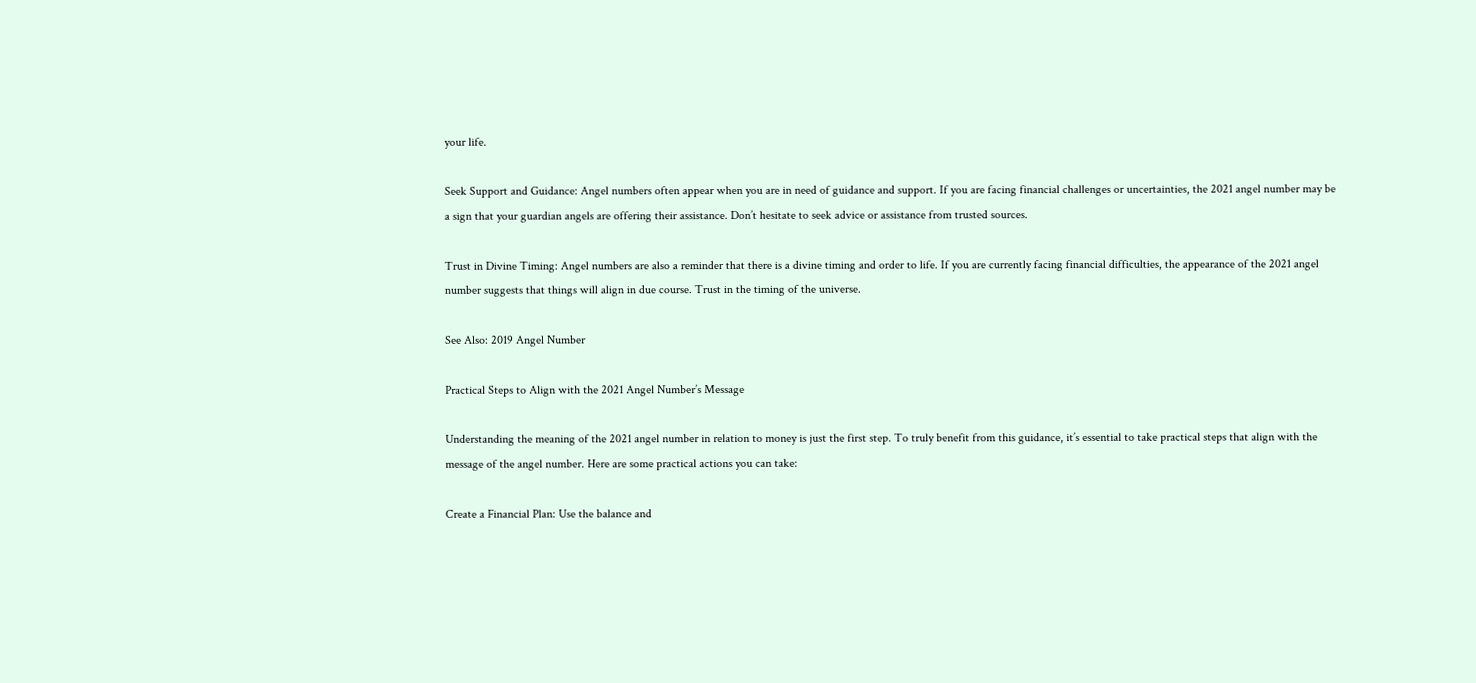your life.

Seek Support and Guidance: Angel numbers often appear when you are in need of guidance and support. If you are facing financial challenges or uncertainties, the 2021 angel number may be a sign that your guardian angels are offering their assistance. Don’t hesitate to seek advice or assistance from trusted sources.

Trust in Divine Timing: Angel numbers are also a reminder that there is a divine timing and order to life. If you are currently facing financial difficulties, the appearance of the 2021 angel number suggests that things will align in due course. Trust in the timing of the universe.

See Also: 2019 Angel Number

Practical Steps to Align with the 2021 Angel Number’s Message

Understanding the meaning of the 2021 angel number in relation to money is just the first step. To truly benefit from this guidance, it’s essential to take practical steps that align with the message of the angel number. Here are some practical actions you can take:

Create a Financial Plan: Use the balance and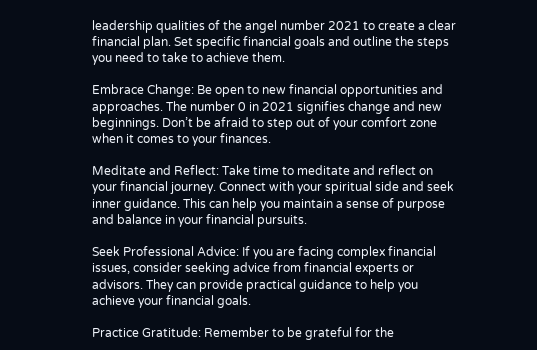leadership qualities of the angel number 2021 to create a clear financial plan. Set specific financial goals and outline the steps you need to take to achieve them.

Embrace Change: Be open to new financial opportunities and approaches. The number 0 in 2021 signifies change and new beginnings. Don’t be afraid to step out of your comfort zone when it comes to your finances.

Meditate and Reflect: Take time to meditate and reflect on your financial journey. Connect with your spiritual side and seek inner guidance. This can help you maintain a sense of purpose and balance in your financial pursuits.

Seek Professional Advice: If you are facing complex financial issues, consider seeking advice from financial experts or advisors. They can provide practical guidance to help you achieve your financial goals.

Practice Gratitude: Remember to be grateful for the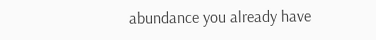abundance you already have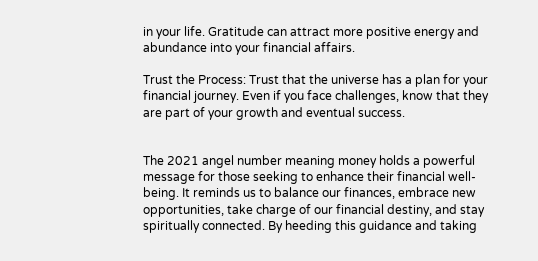in your life. Gratitude can attract more positive energy and abundance into your financial affairs.

Trust the Process: Trust that the universe has a plan for your financial journey. Even if you face challenges, know that they are part of your growth and eventual success.


The 2021 angel number meaning money holds a powerful message for those seeking to enhance their financial well-being. It reminds us to balance our finances, embrace new opportunities, take charge of our financial destiny, and stay spiritually connected. By heeding this guidance and taking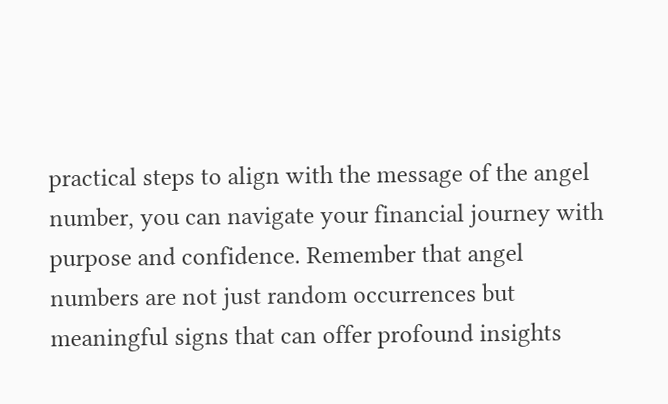practical steps to align with the message of the angel number, you can navigate your financial journey with purpose and confidence. Remember that angel numbers are not just random occurrences but meaningful signs that can offer profound insights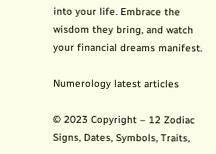into your life. Embrace the wisdom they bring, and watch your financial dreams manifest.

Numerology latest articles

© 2023 Copyright – 12 Zodiac Signs, Dates, Symbols, Traits,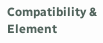Compatibility & Element